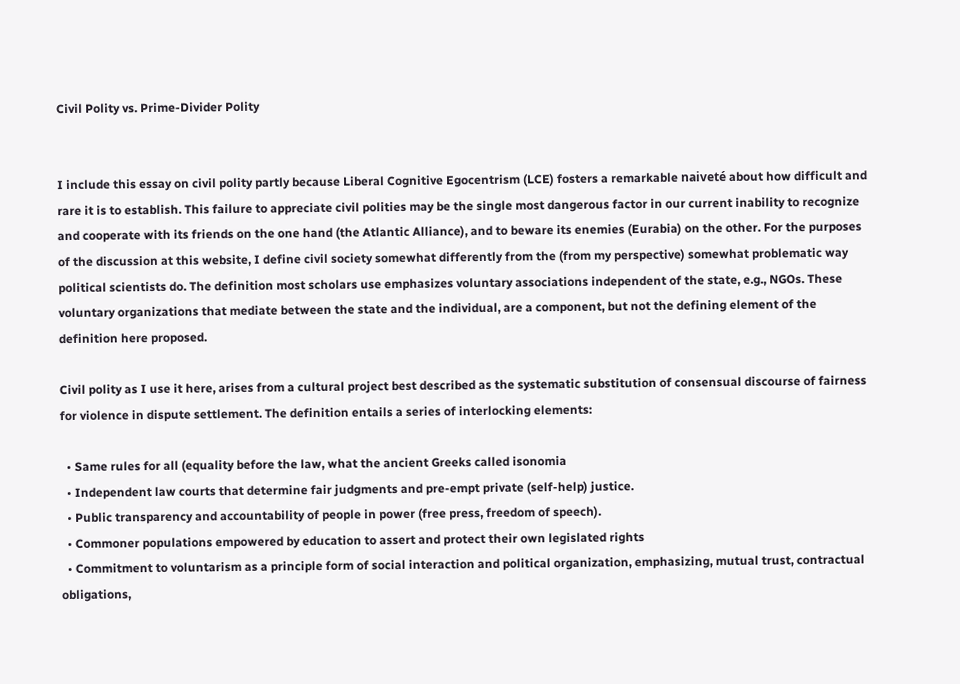Civil Polity vs. Prime-Divider Polity


I include this essay on civil polity partly because Liberal Cognitive Egocentrism (LCE) fosters a remarkable naiveté about how difficult and rare it is to establish. This failure to appreciate civil polities may be the single most dangerous factor in our current inability to recognize and cooperate with its friends on the one hand (the Atlantic Alliance), and to beware its enemies (Eurabia) on the other. For the purposes of the discussion at this website, I define civil society somewhat differently from the (from my perspective) somewhat problematic way political scientists do. The definition most scholars use emphasizes voluntary associations independent of the state, e.g., NGOs. These voluntary organizations that mediate between the state and the individual, are a component, but not the defining element of the definition here proposed.

Civil polity as I use it here, arises from a cultural project best described as the systematic substitution of consensual discourse of fairness for violence in dispute settlement. The definition entails a series of interlocking elements:

  • Same rules for all (equality before the law, what the ancient Greeks called isonomia
  • Independent law courts that determine fair judgments and pre-empt private (self-help) justice.
  • Public transparency and accountability of people in power (free press, freedom of speech).
  • Commoner populations empowered by education to assert and protect their own legislated rights
  • Commitment to voluntarism as a principle form of social interaction and political organization, emphasizing, mutual trust, contractual obligations,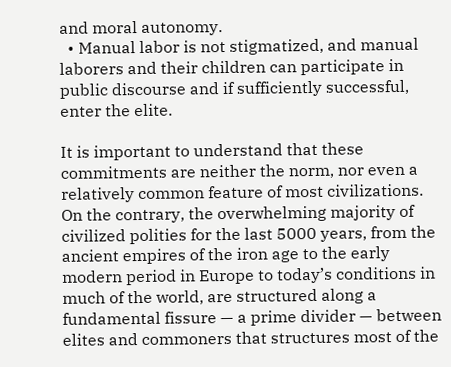and moral autonomy.
  • Manual labor is not stigmatized, and manual laborers and their children can participate in public discourse and if sufficiently successful, enter the elite.

It is important to understand that these commitments are neither the norm, nor even a relatively common feature of most civilizations. On the contrary, the overwhelming majority of civilized polities for the last 5000 years, from the ancient empires of the iron age to the early modern period in Europe to today’s conditions in much of the world, are structured along a fundamental fissure — a prime divider — between elites and commoners that structures most of the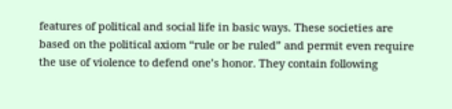features of political and social life in basic ways. These societies are based on the political axiom “rule or be ruled” and permit even require the use of violence to defend one’s honor. They contain following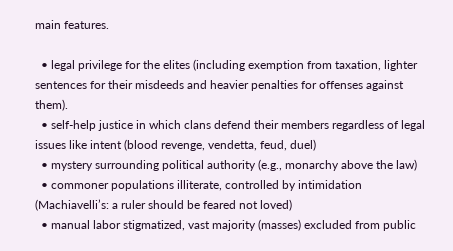main features.

  • legal privilege for the elites (including exemption from taxation, lighter sentences for their misdeeds and heavier penalties for offenses against them).
  • self-help justice in which clans defend their members regardless of legal issues like intent (blood revenge, vendetta, feud, duel)
  • mystery surrounding political authority (e.g., monarchy above the law)
  • commoner populations illiterate, controlled by intimidation (Machiavelli’s: a ruler should be feared not loved)
  • manual labor stigmatized, vast majority (masses) excluded from public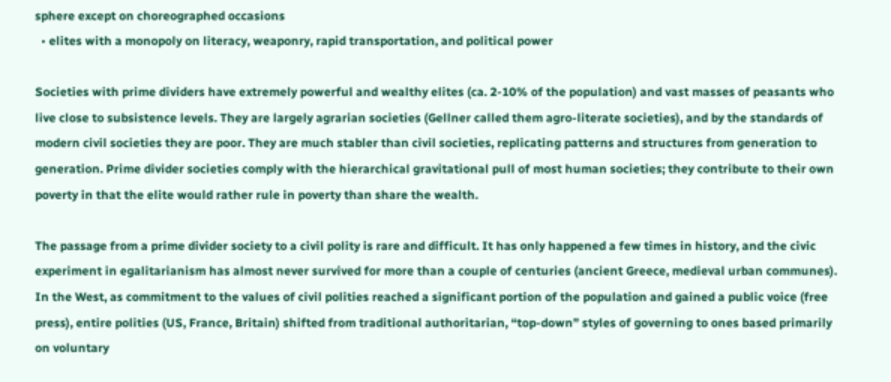sphere except on choreographed occasions
  • elites with a monopoly on literacy, weaponry, rapid transportation, and political power

Societies with prime dividers have extremely powerful and wealthy elites (ca. 2-10% of the population) and vast masses of peasants who live close to subsistence levels. They are largely agrarian societies (Gellner called them agro-literate societies), and by the standards of modern civil societies they are poor. They are much stabler than civil societies, replicating patterns and structures from generation to generation. Prime divider societies comply with the hierarchical gravitational pull of most human societies; they contribute to their own poverty in that the elite would rather rule in poverty than share the wealth.

The passage from a prime divider society to a civil polity is rare and difficult. It has only happened a few times in history, and the civic experiment in egalitarianism has almost never survived for more than a couple of centuries (ancient Greece, medieval urban communes). In the West, as commitment to the values of civil polities reached a significant portion of the population and gained a public voice (free press), entire polities (US, France, Britain) shifted from traditional authoritarian, “top-down” styles of governing to ones based primarily on voluntary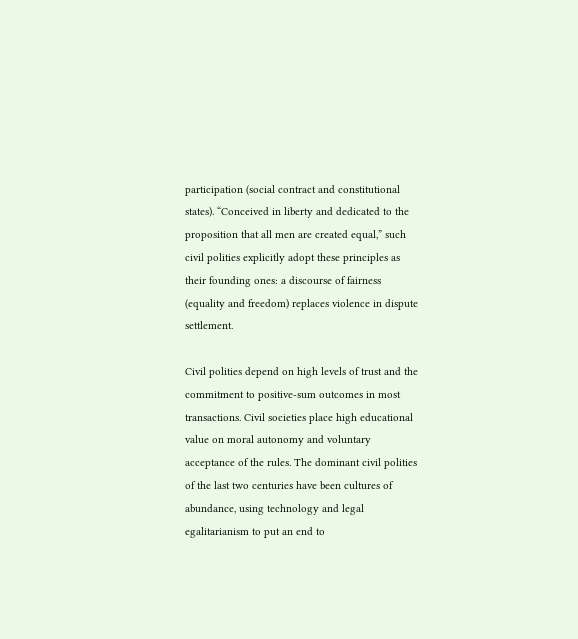participation (social contract and constitutional states). “Conceived in liberty and dedicated to the proposition that all men are created equal,” such civil polities explicitly adopt these principles as their founding ones: a discourse of fairness (equality and freedom) replaces violence in dispute settlement.

Civil polities depend on high levels of trust and the commitment to positive-sum outcomes in most transactions. Civil societies place high educational value on moral autonomy and voluntary acceptance of the rules. The dominant civil polities of the last two centuries have been cultures of abundance, using technology and legal egalitarianism to put an end to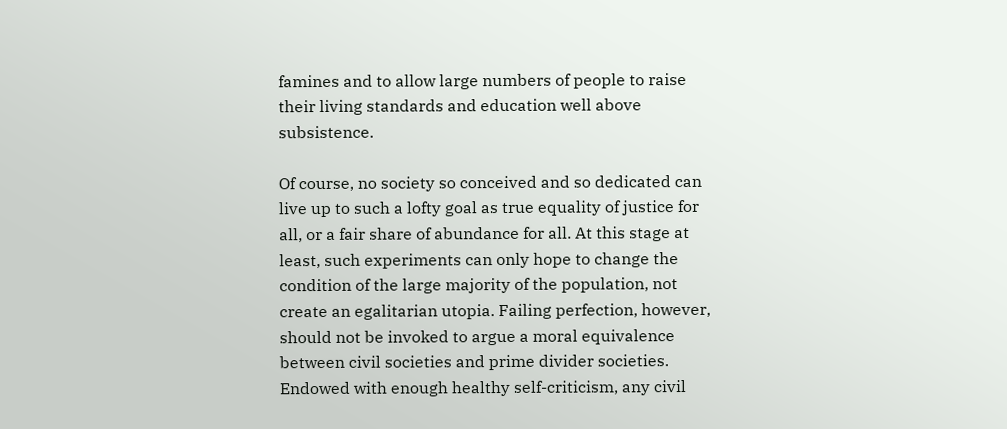famines and to allow large numbers of people to raise their living standards and education well above subsistence.

Of course, no society so conceived and so dedicated can live up to such a lofty goal as true equality of justice for all, or a fair share of abundance for all. At this stage at least, such experiments can only hope to change the condition of the large majority of the population, not create an egalitarian utopia. Failing perfection, however, should not be invoked to argue a moral equivalence between civil societies and prime divider societies. Endowed with enough healthy self-criticism, any civil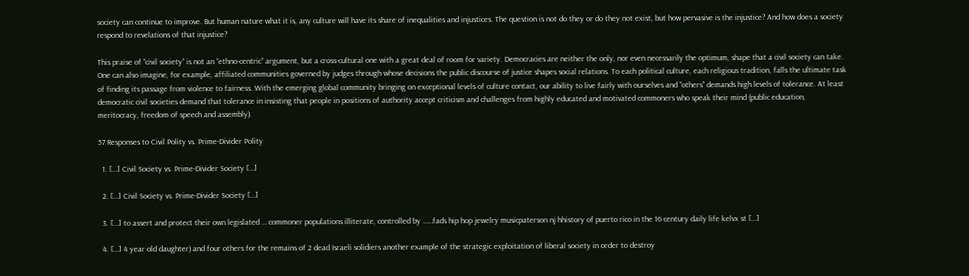society can continue to improve. But human nature what it is, any culture will have its share of inequalities and injustices. The question is not do they or do they not exist, but how pervasive is the injustice? And how does a society respond to revelations of that injustice?

This praise of “civil society” is not an “ethno-centric” argument, but a cross-cultural one with a great deal of room for variety. Democracies are neither the only, nor even necessarily the optimum, shape that a civil society can take. One can also imagine, for example, affiliated communities governed by judges through whose decisions the public discourse of justice shapes social relations. To each political culture, each religious tradition, falls the ultimate task of finding its passage from violence to fairness. With the emerging global community bringing on exceptional levels of culture contact, our ability to live fairly with ourselves and “others” demands high levels of tolerance. At least democratic civil societies demand that tolerance in insisting that people in positions of authority accept criticism and challenges from highly educated and motivated commoners who speak their mind (public education, meritocracy, freedom of speech and assembly).

57 Responses to Civil Polity vs. Prime-Divider Polity

  1. […] Civil Society vs. Prime-Divider Society […]

  2. […] Civil Society vs. Prime-Divider Society […]

  3. […] to assert and protect their own legislated … commoner populations illiterate, controlled by ……fads hip hop jewelry musicpaterson nj hhistory of puerto rico in the 16 century daily life kelvx st […]

  4. […] 4 year old daughter) and four others for the remains of 2 dead Israeli solidiers another example of the strategic exploitation of liberal society in order to destroy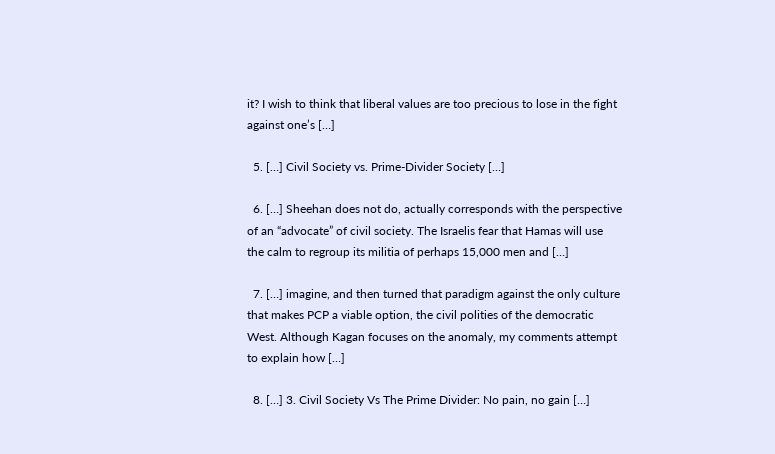it? I wish to think that liberal values are too precious to lose in the fight against one’s […]

  5. […] Civil Society vs. Prime-Divider Society […]

  6. […] Sheehan does not do, actually corresponds with the perspective of an “advocate” of civil society. The Israelis fear that Hamas will use the calm to regroup its militia of perhaps 15,000 men and […]

  7. […] imagine, and then turned that paradigm against the only culture that makes PCP a viable option, the civil polities of the democratic West. Although Kagan focuses on the anomaly, my comments attempt to explain how […]

  8. […] 3. Civil Society Vs The Prime Divider: No pain, no gain […]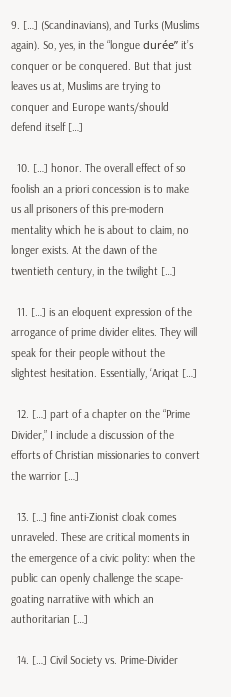9. […] (Scandinavians), and Turks (Muslims again). So, yes, in the “longue durée” it’s conquer or be conquered. But that just leaves us at, Muslims are trying to conquer and Europe wants/should defend itself […]

  10. […] honor. The overall effect of so foolish an a priori concession is to make us all prisoners of this pre-modern mentality which he is about to claim, no longer exists. At the dawn of the twentieth century, in the twilight […]

  11. […] is an eloquent expression of the arrogance of prime divider elites. They will speak for their people without the slightest hesitation. Essentially, ‘Ariqat […]

  12. […] part of a chapter on the “Prime Divider,” I include a discussion of the efforts of Christian missionaries to convert the warrior […]

  13. […] fine anti-Zionist cloak comes unraveled. These are critical moments in the emergence of a civic polity: when the public can openly challenge the scape-goating narratiive with which an authoritarian […]

  14. […] Civil Society vs. Prime-Divider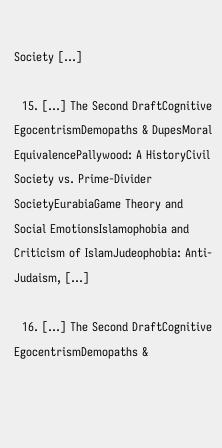Society […]

  15. […] The Second DraftCognitive EgocentrismDemopaths & DupesMoral EquivalencePallywood: A HistoryCivil Society vs. Prime-Divider SocietyEurabiaGame Theory and Social EmotionsIslamophobia and Criticism of IslamJudeophobia: Anti-Judaism, […]

  16. […] The Second DraftCognitive EgocentrismDemopaths &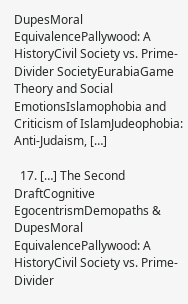DupesMoral EquivalencePallywood: A HistoryCivil Society vs. Prime-Divider SocietyEurabiaGame Theory and Social EmotionsIslamophobia and Criticism of IslamJudeophobia: Anti-Judaism, […]

  17. […] The Second DraftCognitive EgocentrismDemopaths & DupesMoral EquivalencePallywood: A HistoryCivil Society vs. Prime-Divider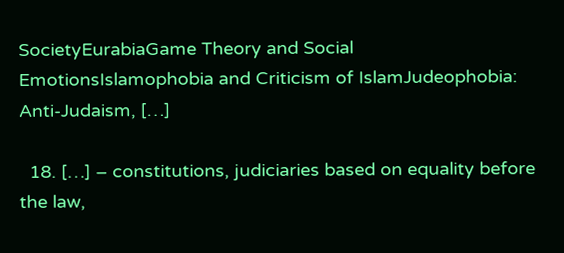SocietyEurabiaGame Theory and Social EmotionsIslamophobia and Criticism of IslamJudeophobia: Anti-Judaism, […]

  18. […] – constitutions, judiciaries based on equality before the law,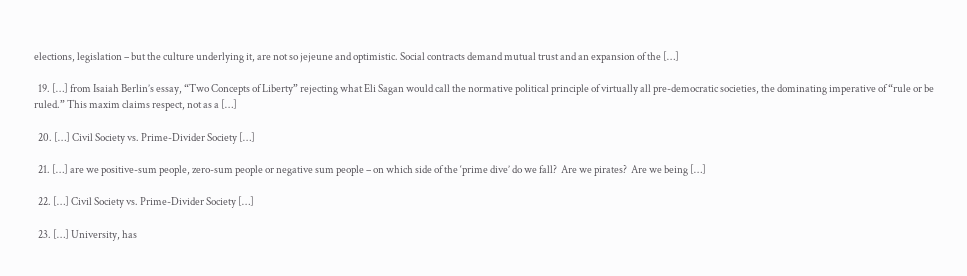elections, legislation – but the culture underlying it, are not so jejeune and optimistic. Social contracts demand mutual trust and an expansion of the […]

  19. […] from Isaiah Berlin’s essay, “Two Concepts of Liberty” rejecting what Eli Sagan would call the normative political principle of virtually all pre-democratic societies, the dominating imperative of “rule or be ruled.” This maxim claims respect, not as a […]

  20. […] Civil Society vs. Prime-Divider Society […]

  21. […] are we positive-sum people, zero-sum people or negative sum people – on which side of the ‘prime dive’ do we fall?  Are we pirates?  Are we being […]

  22. […] Civil Society vs. Prime-Divider Society […]

  23. […] University, has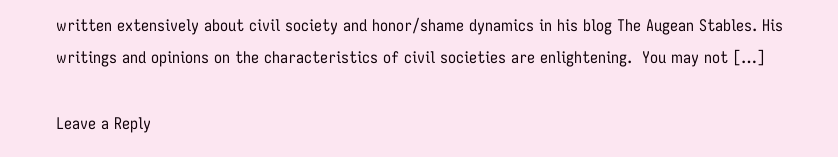written extensively about civil society and honor/shame dynamics in his blog The Augean Stables. His writings and opinions on the characteristics of civil societies are enlightening.  You may not […]

Leave a Reply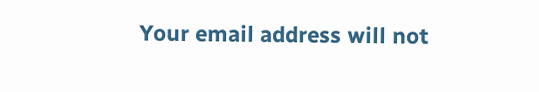Your email address will not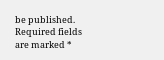be published. Required fields are marked *